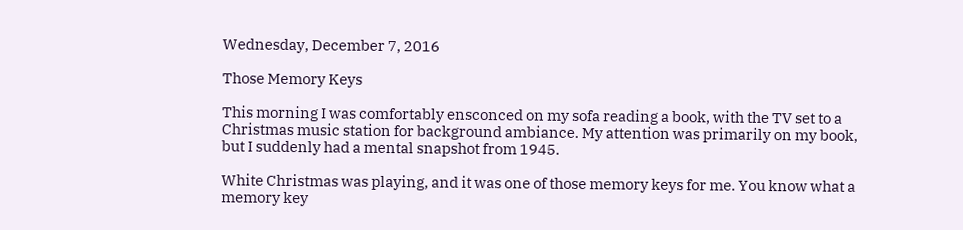Wednesday, December 7, 2016

Those Memory Keys

This morning I was comfortably ensconced on my sofa reading a book, with the TV set to a Christmas music station for background ambiance. My attention was primarily on my book, but I suddenly had a mental snapshot from 1945.

White Christmas was playing, and it was one of those memory keys for me. You know what a memory key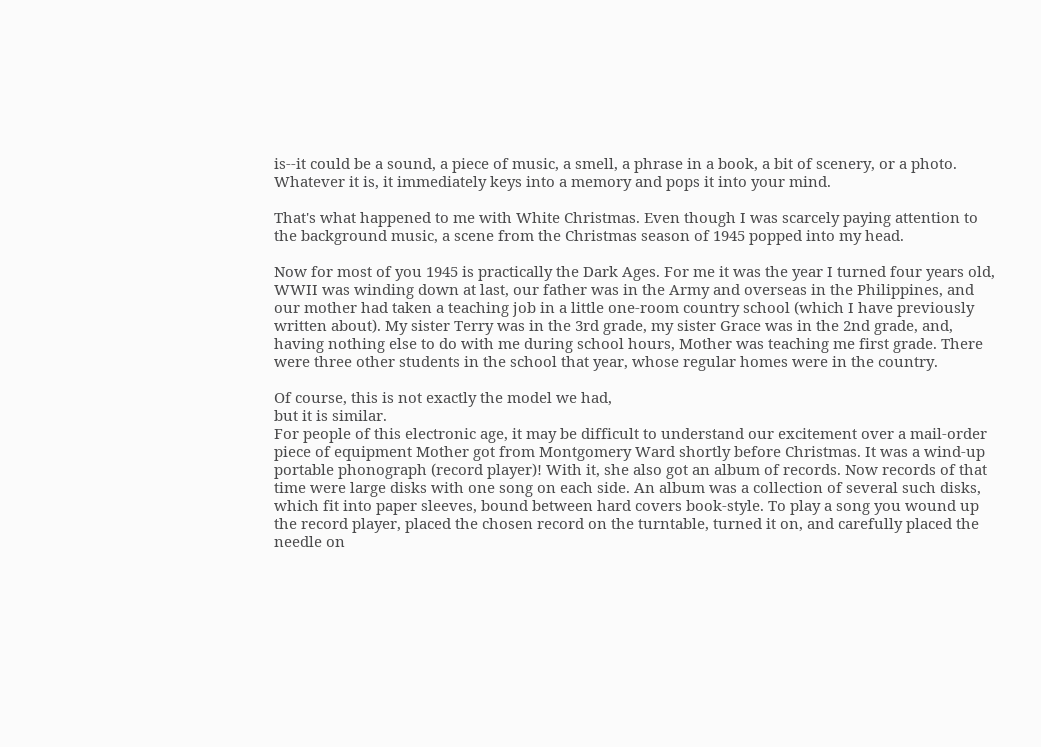is--it could be a sound, a piece of music, a smell, a phrase in a book, a bit of scenery, or a photo. Whatever it is, it immediately keys into a memory and pops it into your mind.

That's what happened to me with White Christmas. Even though I was scarcely paying attention to the background music, a scene from the Christmas season of 1945 popped into my head.

Now for most of you 1945 is practically the Dark Ages. For me it was the year I turned four years old, WWII was winding down at last, our father was in the Army and overseas in the Philippines, and our mother had taken a teaching job in a little one-room country school (which I have previously written about). My sister Terry was in the 3rd grade, my sister Grace was in the 2nd grade, and, having nothing else to do with me during school hours, Mother was teaching me first grade. There were three other students in the school that year, whose regular homes were in the country.

Of course, this is not exactly the model we had,
but it is similar.
For people of this electronic age, it may be difficult to understand our excitement over a mail-order piece of equipment Mother got from Montgomery Ward shortly before Christmas. It was a wind-up portable phonograph (record player)! With it, she also got an album of records. Now records of that time were large disks with one song on each side. An album was a collection of several such disks, which fit into paper sleeves, bound between hard covers book-style. To play a song you wound up the record player, placed the chosen record on the turntable, turned it on, and carefully placed the needle on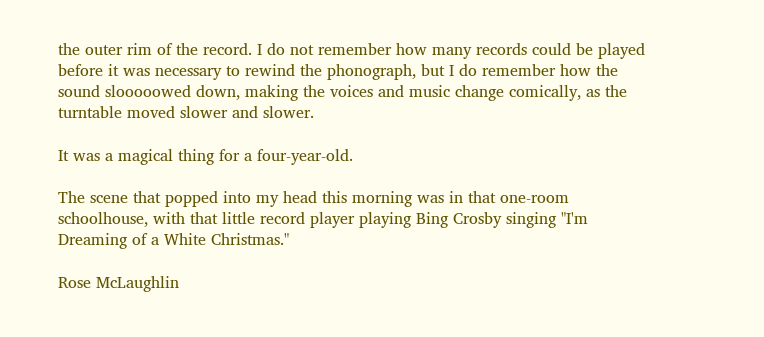the outer rim of the record. I do not remember how many records could be played before it was necessary to rewind the phonograph, but I do remember how the sound slooooowed down, making the voices and music change comically, as the turntable moved slower and slower.

It was a magical thing for a four-year-old.

The scene that popped into my head this morning was in that one-room schoolhouse, with that little record player playing Bing Crosby singing "I'm Dreaming of a White Christmas."

Rose McLaughlin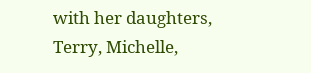with her daughters, Terry, Michelle,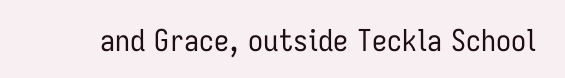and Grace, outside Teckla School